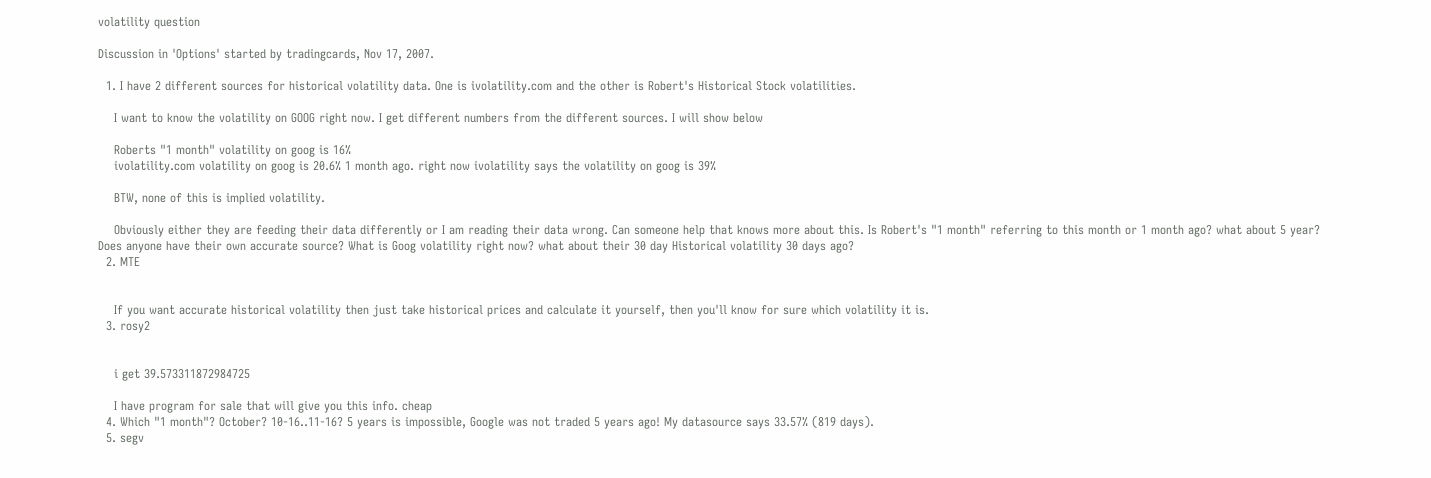volatility question

Discussion in 'Options' started by tradingcards, Nov 17, 2007.

  1. I have 2 different sources for historical volatility data. One is ivolatility.com and the other is Robert's Historical Stock volatilities.

    I want to know the volatility on GOOG right now. I get different numbers from the different sources. I will show below

    Roberts "1 month" volatility on goog is 16%
    ivolatility.com volatility on goog is 20.6% 1 month ago. right now ivolatility says the volatility on goog is 39%

    BTW, none of this is implied volatility.

    Obviously either they are feeding their data differently or I am reading their data wrong. Can someone help that knows more about this. Is Robert's "1 month" referring to this month or 1 month ago? what about 5 year? Does anyone have their own accurate source? What is Goog volatility right now? what about their 30 day Historical volatility 30 days ago?
  2. MTE


    If you want accurate historical volatility then just take historical prices and calculate it yourself, then you'll know for sure which volatility it is.
  3. rosy2


    i get 39.573311872984725

    I have program for sale that will give you this info. cheap
  4. Which "1 month"? October? 10-16..11-16? 5 years is impossible, Google was not traded 5 years ago! My datasource says 33.57% (819 days).
  5. segv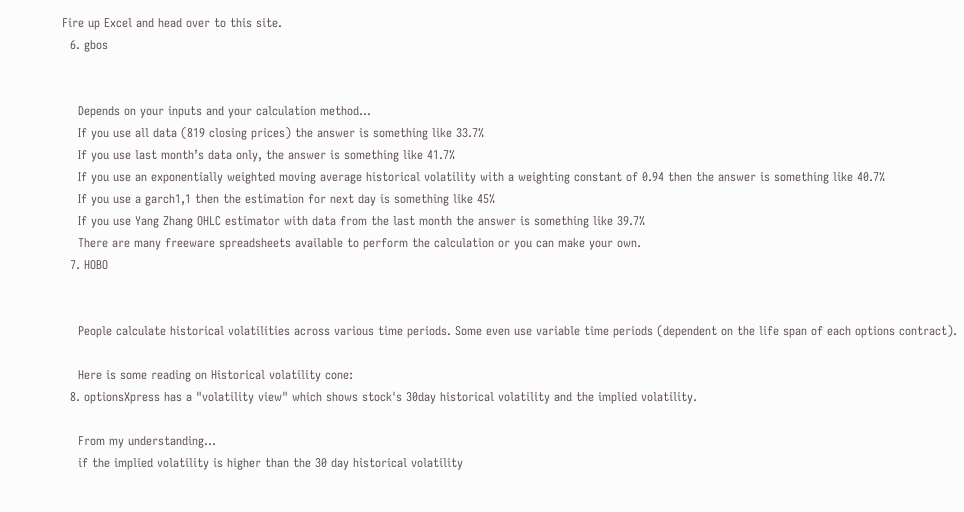Fire up Excel and head over to this site.
  6. gbos


    Depends on your inputs and your calculation method…
    If you use all data (819 closing prices) the answer is something like 33.7%
    If you use last month’s data only, the answer is something like 41.7%
    If you use an exponentially weighted moving average historical volatility with a weighting constant of 0.94 then the answer is something like 40.7%
    If you use a garch1,1 then the estimation for next day is something like 45%
    If you use Yang Zhang OHLC estimator with data from the last month the answer is something like 39.7%
    There are many freeware spreadsheets available to perform the calculation or you can make your own.
  7. HOBO


    People calculate historical volatilities across various time periods. Some even use variable time periods (dependent on the life span of each options contract).

    Here is some reading on Historical volatility cone:
  8. optionsXpress has a "volatility view" which shows stock's 30day historical volatility and the implied volatility.

    From my understanding...
    if the implied volatility is higher than the 30 day historical volatility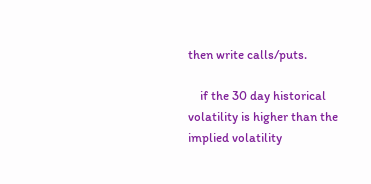then write calls/puts.

    if the 30 day historical volatility is higher than the implied volatility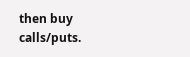then buy calls/puts.